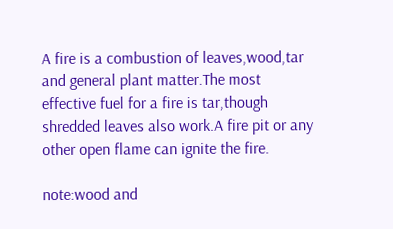A fire is a combustion of leaves,wood,tar and general plant matter.The most effective fuel for a fire is tar,though shredded leaves also work.A fire pit or any other open flame can ignite the fire.

note:wood and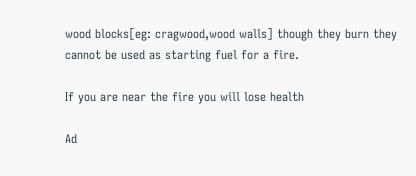wood blocks[eg: cragwood,wood walls] though they burn they cannot be used as starting fuel for a fire.

If you are near the fire you will lose health

Ad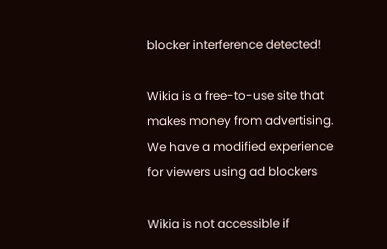blocker interference detected!

Wikia is a free-to-use site that makes money from advertising. We have a modified experience for viewers using ad blockers

Wikia is not accessible if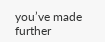you’ve made further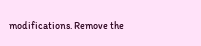modifications. Remove the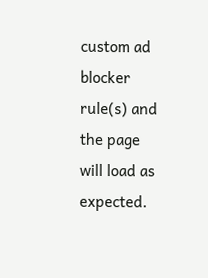custom ad blocker rule(s) and the page will load as expected.